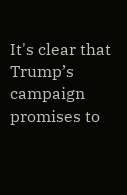It's clear that Trump’s campaign promises to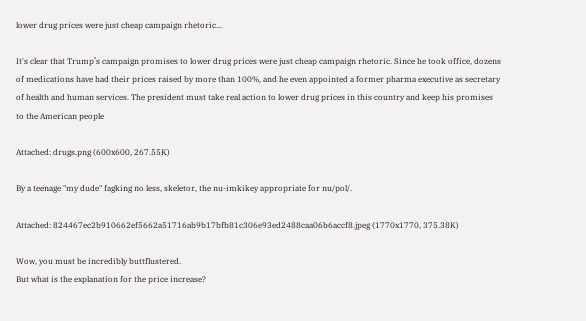lower drug prices were just cheap campaign rhetoric...

It's clear that Trump’s campaign promises to lower drug prices were just cheap campaign rhetoric. Since he took office, dozens of medications have had their prices raised by more than 100%, and he even appointed a former pharma executive as secretary of health and human services. The president must take real action to lower drug prices in this country and keep his promises to the American people

Attached: drugs.png (600x600, 267.55K)

By a teenage "my dude" fagking no less, skeletor, the nu-imkikey appropriate for nu/pol/.

Attached: 824467ec2b910662ef5662a51716ab9b17bfb81c306e93ed2488caa06b6accf8.jpeg (1770x1770, 375.38K)

Wow, you must be incredibly buttflustered.
But what is the explanation for the price increase?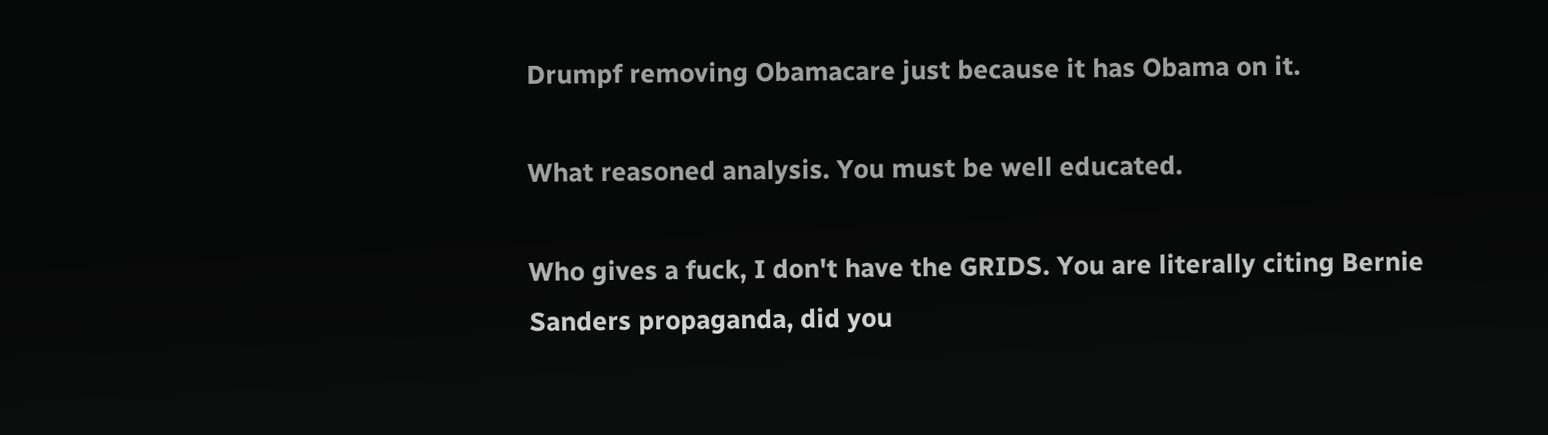Drumpf removing Obamacare just because it has Obama on it.

What reasoned analysis. You must be well educated.

Who gives a fuck, I don't have the GRIDS. You are literally citing Bernie Sanders propaganda, did you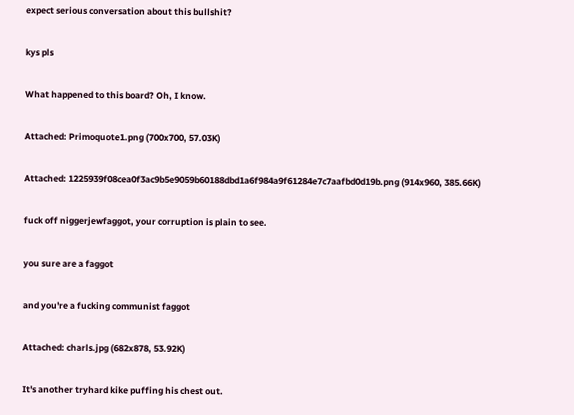expect serious conversation about this bullshit?

kys pls

What happened to this board? Oh, I know.

Attached: Primoquote1.png (700x700, 57.03K)

Attached: 1225939f08cea0f3ac9b5e9059b60188dbd1a6f984a9f61284e7c7aafbd0d19b.png (914x960, 385.66K)

fuck off niggerjewfaggot, your corruption is plain to see.

you sure are a faggot

and you're a fucking communist faggot

Attached: charls.jpg (682x878, 53.92K)

It's another tryhard kike puffing his chest out.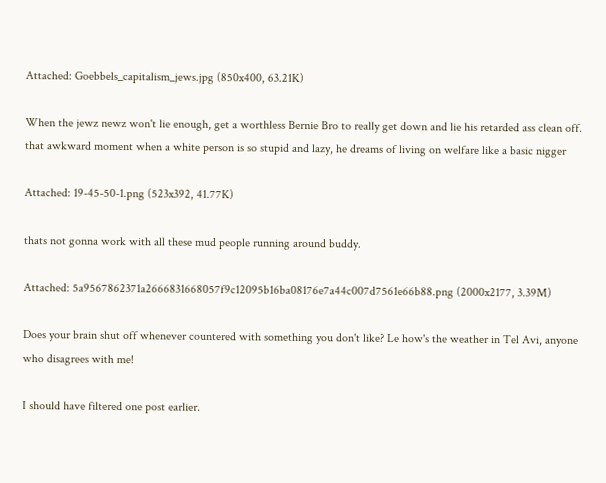Attached: Goebbels_capitalism_jews.jpg (850x400, 63.21K)

When the jewz newz won't lie enough, get a worthless Bernie Bro to really get down and lie his retarded ass clean off.
that awkward moment when a white person is so stupid and lazy, he dreams of living on welfare like a basic nigger

Attached: 19-45-50-1.png (523x392, 41.77K)

thats not gonna work with all these mud people running around buddy.

Attached: 5a9567862371a2666831668057f9c12095b16ba08176e7a44c007d7561e66b88.png (2000x2177, 3.39M)

Does your brain shut off whenever countered with something you don't like? Le how's the weather in Tel Avi, anyone who disagrees with me!

I should have filtered one post earlier.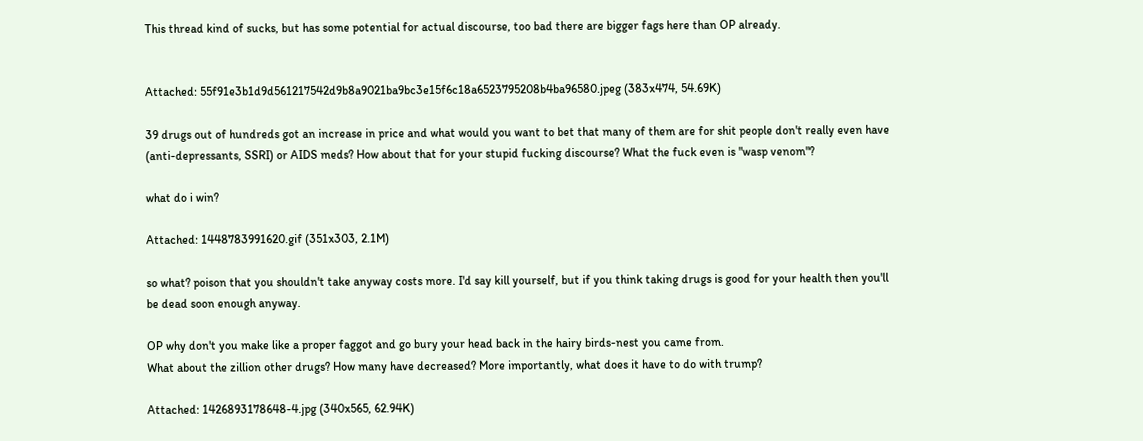This thread kind of sucks, but has some potential for actual discourse, too bad there are bigger fags here than OP already.


Attached: 55f91e3b1d9d561217542d9b8a9021ba9bc3e15f6c18a6523795208b4ba96580.jpeg (383x474, 54.69K)

39 drugs out of hundreds got an increase in price and what would you want to bet that many of them are for shit people don't really even have (anti-depressants, SSRI) or AIDS meds? How about that for your stupid fucking discourse? What the fuck even is "wasp venom"?

what do i win?

Attached: 1448783991620.gif (351x303, 2.1M)

so what? poison that you shouldn't take anyway costs more. I'd say kill yourself, but if you think taking drugs is good for your health then you'll be dead soon enough anyway.

OP why don't you make like a proper faggot and go bury your head back in the hairy birds-nest you came from.
What about the zillion other drugs? How many have decreased? More importantly, what does it have to do with trump?

Attached: 1426893178648-4.jpg (340x565, 62.94K)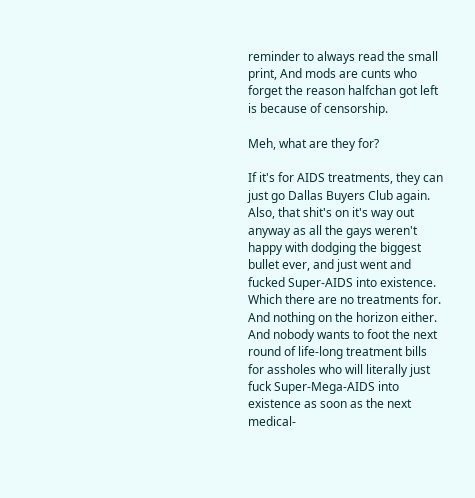reminder to always read the small print, And mods are cunts who forget the reason halfchan got left is because of censorship.

Meh, what are they for?

If it's for AIDS treatments, they can just go Dallas Buyers Club again.
Also, that shit's on it's way out anyway as all the gays weren't happy with dodging the biggest bullet ever, and just went and fucked Super-AIDS into existence. Which there are no treatments for. And nothing on the horizon either. And nobody wants to foot the next round of life-long treatment bills for assholes who will literally just fuck Super-Mega-AIDS into existence as soon as the next medical-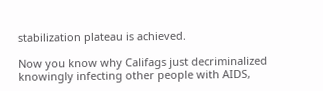stabilization plateau is achieved.

Now you know why Califags just decriminalized knowingly infecting other people with AIDS,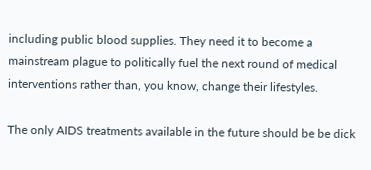including public blood supplies. They need it to become a mainstream plague to politically fuel the next round of medical interventions rather than, you know, change their lifestyles.

The only AIDS treatments available in the future should be be dick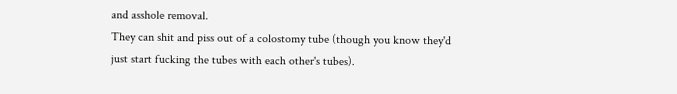and asshole removal.
They can shit and piss out of a colostomy tube (though you know they'd just start fucking the tubes with each other's tubes).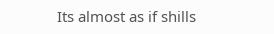Its almost as if shills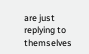are just replying to themselves